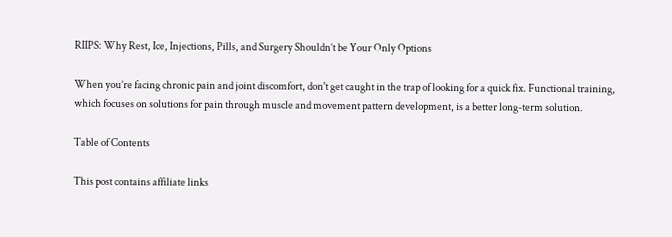RIIPS: Why Rest, Ice, Injections, Pills, and Surgery Shouldn’t be Your Only Options

When you’re facing chronic pain and joint discomfort, don't get caught in the trap of looking for a quick fix. Functional training, which focuses on solutions for pain through muscle and movement pattern development, is a better long-term solution.

Table of Contents

This post contains affiliate links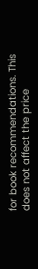for book recommendations. This does not affect the price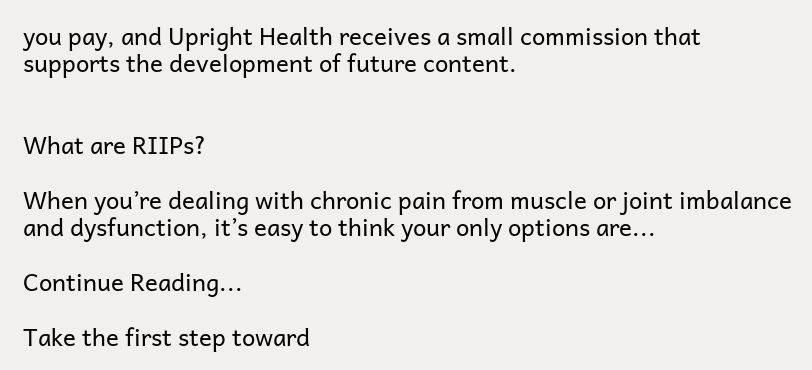you pay, and Upright Health receives a small commission that supports the development of future content.


What are RIIPs?

When you’re dealing with chronic pain from muscle or joint imbalance and dysfunction, it’s easy to think your only options are...

Continue Reading...

Take the first step toward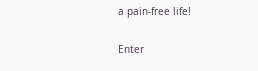a pain-free life!

Enter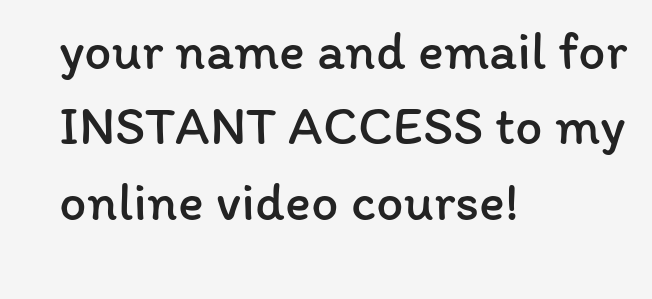your name and email for INSTANT ACCESS to my online video course!